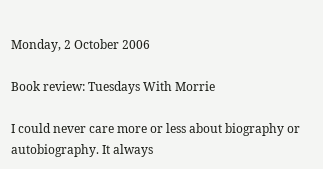Monday, 2 October 2006

Book review: Tuesdays With Morrie

I could never care more or less about biography or autobiography. It always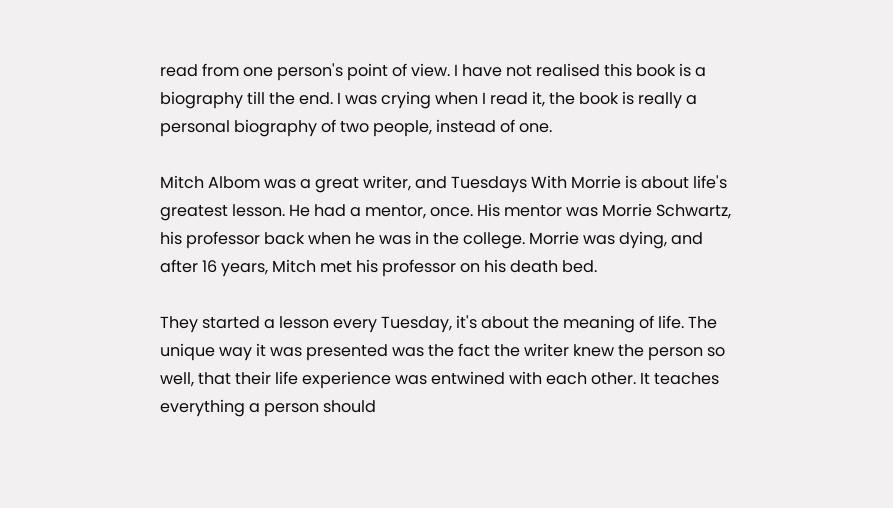read from one person's point of view. I have not realised this book is a biography till the end. I was crying when I read it, the book is really a personal biography of two people, instead of one.

Mitch Albom was a great writer, and Tuesdays With Morrie is about life's greatest lesson. He had a mentor, once. His mentor was Morrie Schwartz, his professor back when he was in the college. Morrie was dying, and after 16 years, Mitch met his professor on his death bed.

They started a lesson every Tuesday, it's about the meaning of life. The unique way it was presented was the fact the writer knew the person so well, that their life experience was entwined with each other. It teaches everything a person should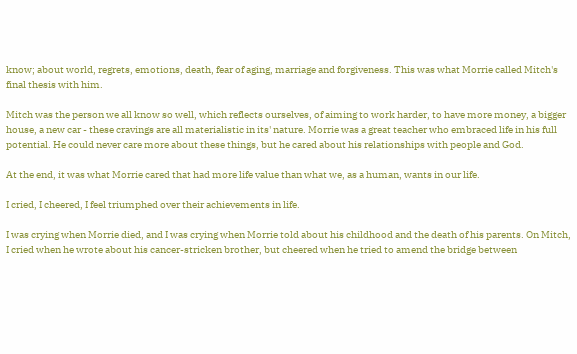know; about world, regrets, emotions, death, fear of aging, marriage and forgiveness. This was what Morrie called Mitch's final thesis with him.

Mitch was the person we all know so well, which reflects ourselves, of aiming to work harder, to have more money, a bigger house, a new car - these cravings are all materialistic in its' nature. Morrie was a great teacher who embraced life in his full potential. He could never care more about these things, but he cared about his relationships with people and God.

At the end, it was what Morrie cared that had more life value than what we, as a human, wants in our life.

I cried, I cheered, I feel triumphed over their achievements in life.

I was crying when Morrie died, and I was crying when Morrie told about his childhood and the death of his parents. On Mitch, I cried when he wrote about his cancer-stricken brother, but cheered when he tried to amend the bridge between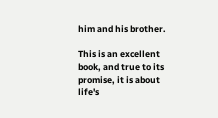him and his brother.

This is an excellent book, and true to its promise, it is about life's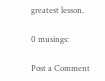greatest lesson.

0 musings:

Post a Comment